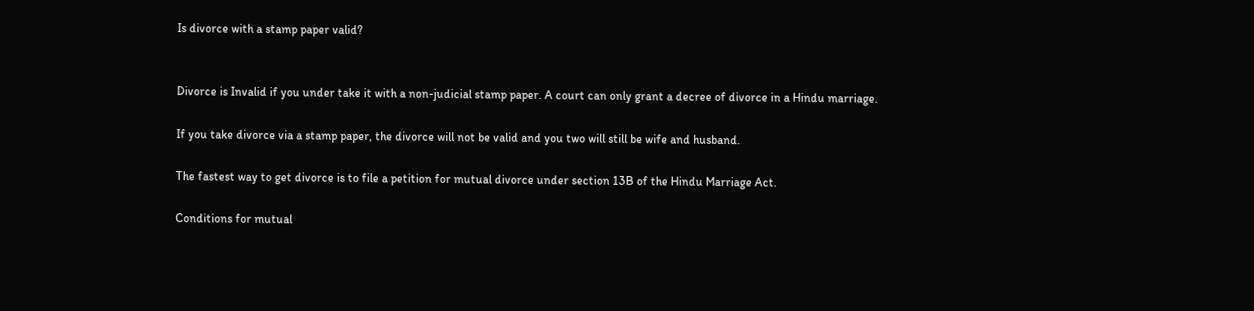Is divorce with a stamp paper valid?


Divorce is Invalid if you under take it with a non-judicial stamp paper. A court can only grant a decree of divorce in a Hindu marriage.

If you take divorce via a stamp paper, the divorce will not be valid and you two will still be wife and husband.

The fastest way to get divorce is to file a petition for mutual divorce under section 13B of the Hindu Marriage Act.

Conditions for mutual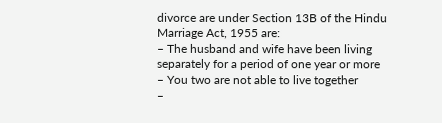divorce are under Section 13B of the Hindu Marriage Act, 1955 are:
– The husband and wife have been living separately for a period of one year or more
– You two are not able to live together
–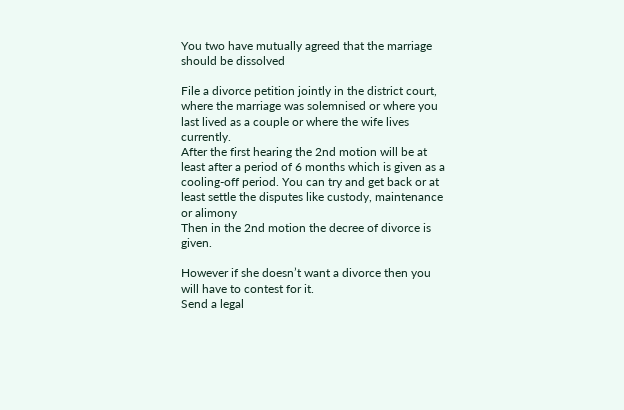You two have mutually agreed that the marriage should be dissolved

File a divorce petition jointly in the district court, where the marriage was solemnised or where you last lived as a couple or where the wife lives currently.
After the first hearing the 2nd motion will be at least after a period of 6 months which is given as a cooling-off period. You can try and get back or at least settle the disputes like custody, maintenance or alimony
Then in the 2nd motion the decree of divorce is given.

However if she doesn’t want a divorce then you will have to contest for it.
Send a legal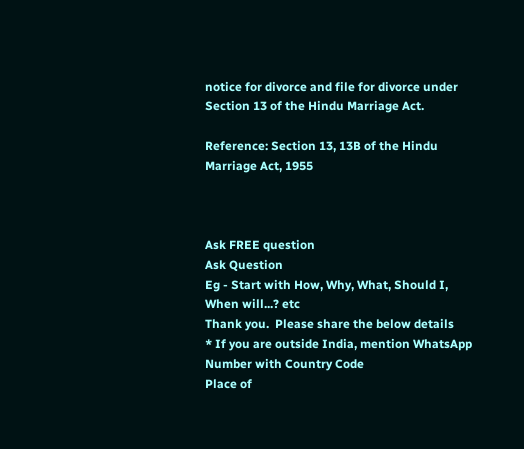notice for divorce and file for divorce under Section 13 of the Hindu Marriage Act.

Reference: Section 13, 13B of the Hindu Marriage Act, 1955



Ask FREE question
Ask Question
Eg - Start with How, Why, What, Should I, When will...? etc
Thank you.  Please share the below details
* If you are outside India, mention WhatsApp Number with Country Code
Place of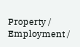Property / Employment /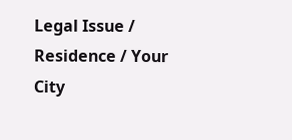Legal Issue / Residence / Your City